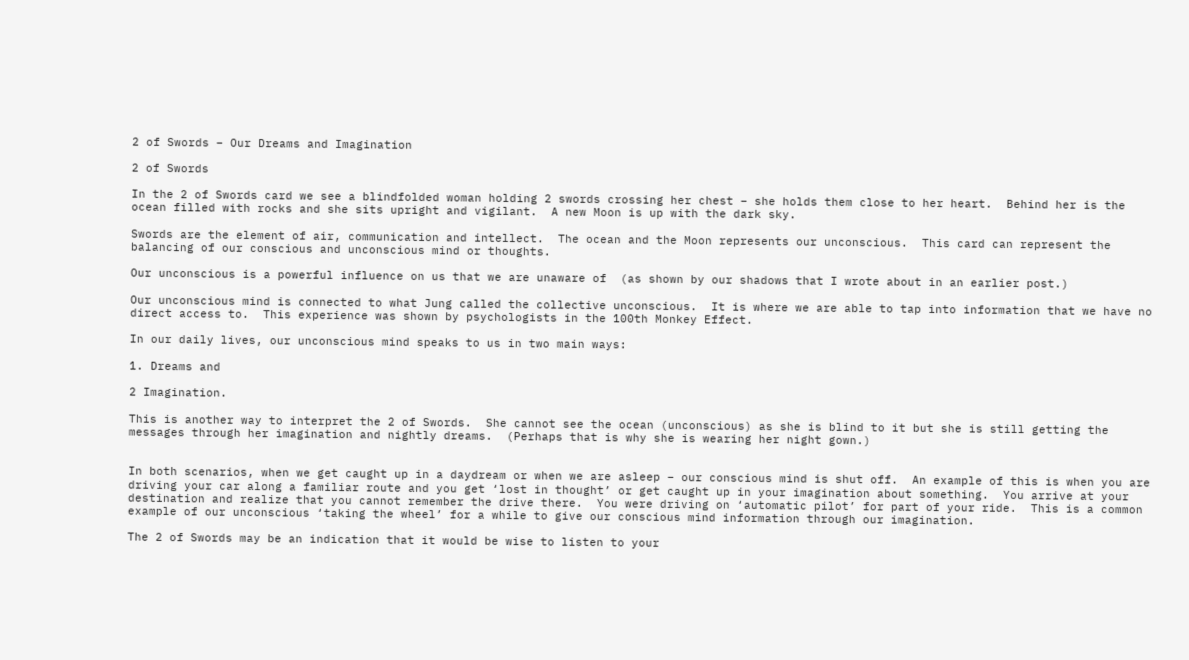2 of Swords – Our Dreams and Imagination

2 of Swords

In the 2 of Swords card we see a blindfolded woman holding 2 swords crossing her chest – she holds them close to her heart.  Behind her is the ocean filled with rocks and she sits upright and vigilant.  A new Moon is up with the dark sky.

Swords are the element of air, communication and intellect.  The ocean and the Moon represents our unconscious.  This card can represent the balancing of our conscious and unconscious mind or thoughts.

Our unconscious is a powerful influence on us that we are unaware of  (as shown by our shadows that I wrote about in an earlier post.)

Our unconscious mind is connected to what Jung called the collective unconscious.  It is where we are able to tap into information that we have no direct access to.  This experience was shown by psychologists in the 100th Monkey Effect.

In our daily lives, our unconscious mind speaks to us in two main ways:

1. Dreams and

2 Imagination.

This is another way to interpret the 2 of Swords.  She cannot see the ocean (unconscious) as she is blind to it but she is still getting the messages through her imagination and nightly dreams.  (Perhaps that is why she is wearing her night gown.)


In both scenarios, when we get caught up in a daydream or when we are asleep – our conscious mind is shut off.  An example of this is when you are driving your car along a familiar route and you get ‘lost in thought’ or get caught up in your imagination about something.  You arrive at your destination and realize that you cannot remember the drive there.  You were driving on ‘automatic pilot’ for part of your ride.  This is a common example of our unconscious ‘taking the wheel’ for a while to give our conscious mind information through our imagination.

The 2 of Swords may be an indication that it would be wise to listen to your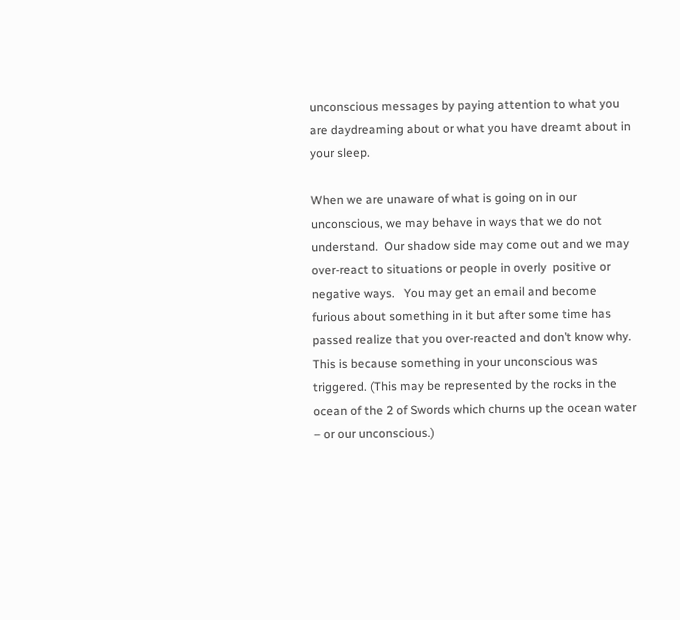unconscious messages by paying attention to what you are daydreaming about or what you have dreamt about in your sleep.

When we are unaware of what is going on in our unconscious, we may behave in ways that we do not understand.  Our shadow side may come out and we may over-react to situations or people in overly  positive or negative ways.   You may get an email and become furious about something in it but after some time has passed realize that you over-reacted and don’t know why.  This is because something in your unconscious was triggered. (This may be represented by the rocks in the ocean of the 2 of Swords which churns up the ocean water – or our unconscious.)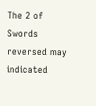The 2 of Swords reversed may indicated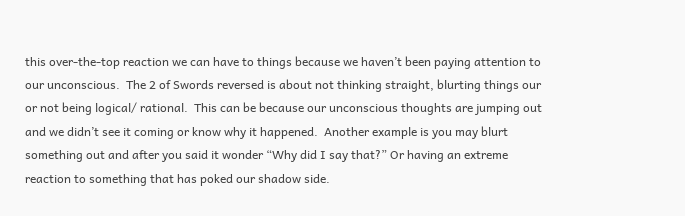this over-the-top reaction we can have to things because we haven’t been paying attention to our unconscious.  The 2 of Swords reversed is about not thinking straight, blurting things our or not being logical/ rational.  This can be because our unconscious thoughts are jumping out and we didn’t see it coming or know why it happened.  Another example is you may blurt something out and after you said it wonder “Why did I say that?” Or having an extreme reaction to something that has poked our shadow side.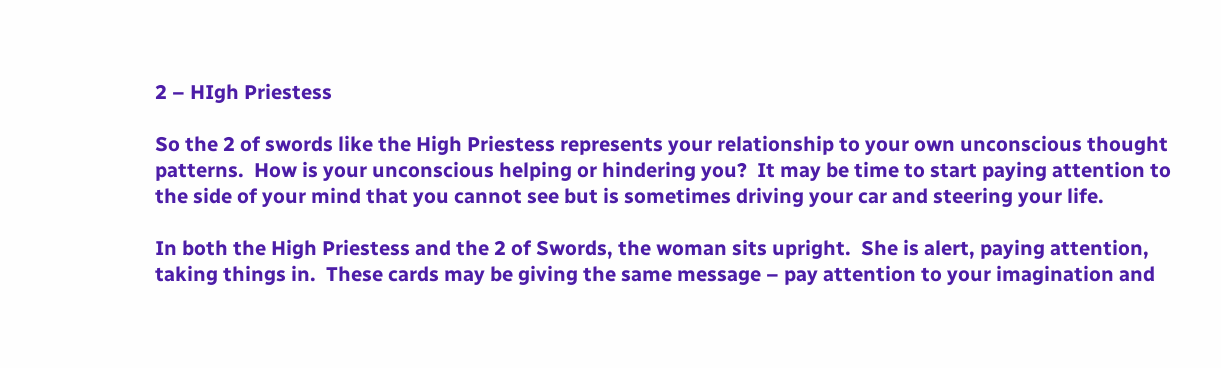2 – HIgh Priestess

So the 2 of swords like the High Priestess represents your relationship to your own unconscious thought patterns.  How is your unconscious helping or hindering you?  It may be time to start paying attention to the side of your mind that you cannot see but is sometimes driving your car and steering your life.

In both the High Priestess and the 2 of Swords, the woman sits upright.  She is alert, paying attention, taking things in.  These cards may be giving the same message – pay attention to your imagination and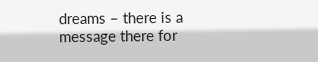dreams – there is a message there for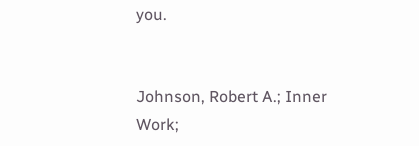you.


Johnson, Robert A.; Inner Work;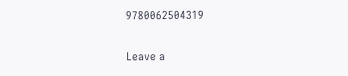9780062504319

Leave a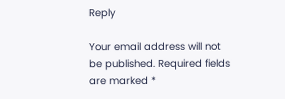Reply

Your email address will not be published. Required fields are marked *